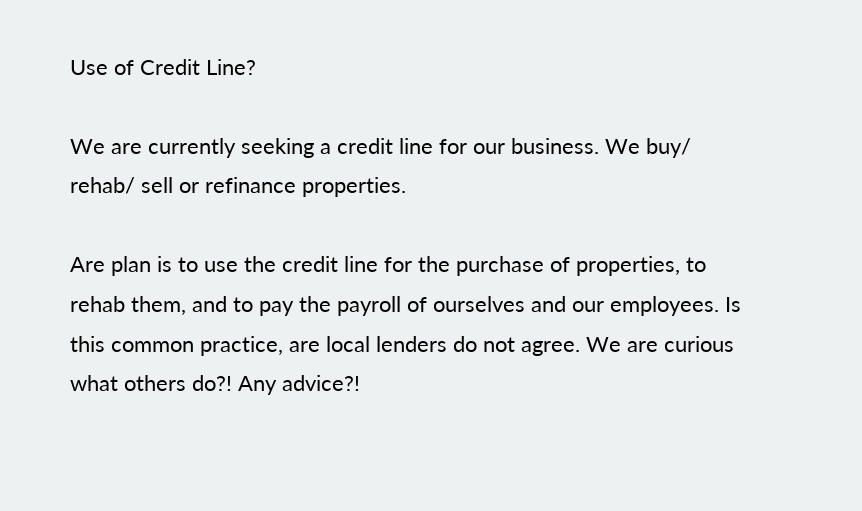Use of Credit Line?

We are currently seeking a credit line for our business. We buy/ rehab/ sell or refinance properties.

Are plan is to use the credit line for the purchase of properties, to rehab them, and to pay the payroll of ourselves and our employees. Is this common practice, are local lenders do not agree. We are curious what others do?! Any advice?!